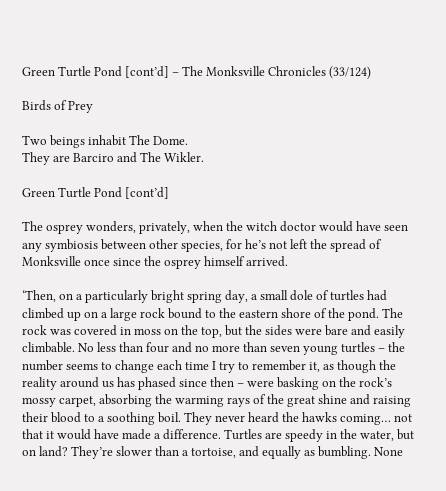Green Turtle Pond [cont’d] – The Monksville Chronicles (33/124)

Birds of Prey

Two beings inhabit The Dome.
They are Barciro and The Wikler.

Green Turtle Pond [cont’d]

The osprey wonders, privately, when the witch doctor would have seen any symbiosis between other species, for he’s not left the spread of Monksville once since the osprey himself arrived.

‘Then, on a particularly bright spring day, a small dole of turtles had climbed up on a large rock bound to the eastern shore of the pond. The rock was covered in moss on the top, but the sides were bare and easily climbable. No less than four and no more than seven young turtles – the number seems to change each time I try to remember it, as though the reality around us has phased since then – were basking on the rock’s mossy carpet, absorbing the warming rays of the great shine and raising their blood to a soothing boil. They never heard the hawks coming… not that it would have made a difference. Turtles are speedy in the water, but on land? They’re slower than a tortoise, and equally as bumbling. None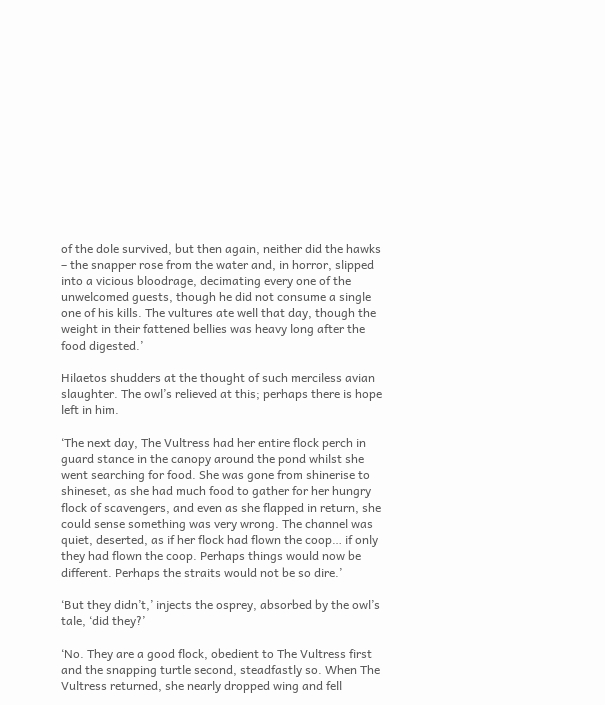of the dole survived, but then again, neither did the hawks – the snapper rose from the water and, in horror, slipped into a vicious bloodrage, decimating every one of the unwelcomed guests, though he did not consume a single one of his kills. The vultures ate well that day, though the weight in their fattened bellies was heavy long after the food digested.’

Hilaetos shudders at the thought of such merciless avian slaughter. The owl’s relieved at this; perhaps there is hope left in him.

‘The next day, The Vultress had her entire flock perch in guard stance in the canopy around the pond whilst she went searching for food. She was gone from shinerise to shineset, as she had much food to gather for her hungry flock of scavengers, and even as she flapped in return, she could sense something was very wrong. The channel was quiet, deserted, as if her flock had flown the coop… if only they had flown the coop. Perhaps things would now be different. Perhaps the straits would not be so dire.’

‘But they didn’t,’ injects the osprey, absorbed by the owl’s tale, ‘did they?’

‘No. They are a good flock, obedient to The Vultress first and the snapping turtle second, steadfastly so. When The Vultress returned, she nearly dropped wing and fell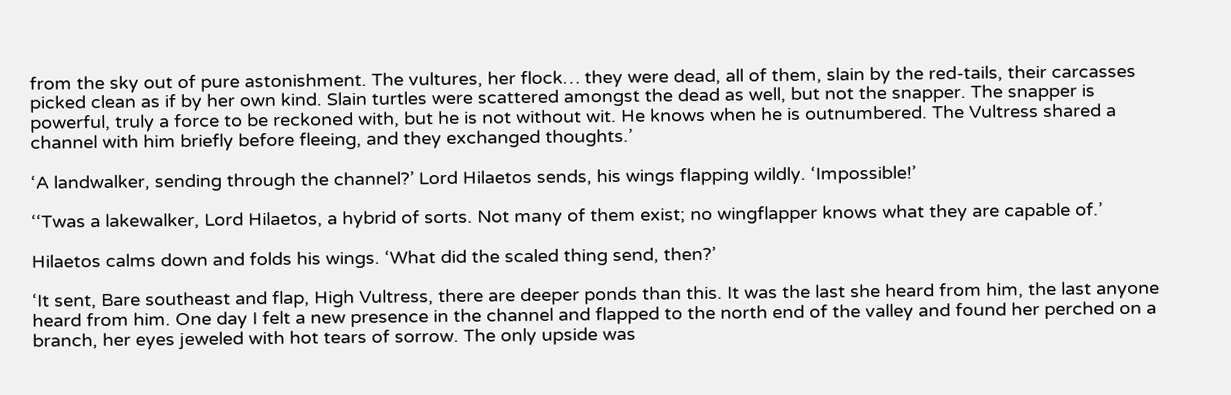from the sky out of pure astonishment. The vultures, her flock… they were dead, all of them, slain by the red-tails, their carcasses picked clean as if by her own kind. Slain turtles were scattered amongst the dead as well, but not the snapper. The snapper is powerful, truly a force to be reckoned with, but he is not without wit. He knows when he is outnumbered. The Vultress shared a channel with him briefly before fleeing, and they exchanged thoughts.’

‘A landwalker, sending through the channel?’ Lord Hilaetos sends, his wings flapping wildly. ‘Impossible!’

‘‘Twas a lakewalker, Lord Hilaetos, a hybrid of sorts. Not many of them exist; no wingflapper knows what they are capable of.’

Hilaetos calms down and folds his wings. ‘What did the scaled thing send, then?’

‘It sent, Bare southeast and flap, High Vultress, there are deeper ponds than this. It was the last she heard from him, the last anyone heard from him. One day I felt a new presence in the channel and flapped to the north end of the valley and found her perched on a branch, her eyes jeweled with hot tears of sorrow. The only upside was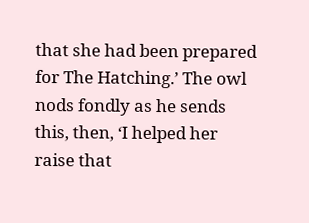that she had been prepared for The Hatching.’ The owl nods fondly as he sends this, then, ‘I helped her raise that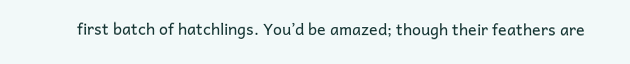first batch of hatchlings. You’d be amazed; though their feathers are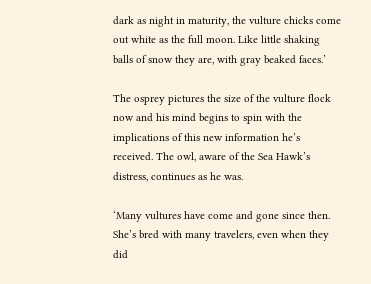dark as night in maturity, the vulture chicks come out white as the full moon. Like little shaking balls of snow they are, with gray beaked faces.’

The osprey pictures the size of the vulture flock now and his mind begins to spin with the implications of this new information he’s received. The owl, aware of the Sea Hawk’s distress, continues as he was.

‘Many vultures have come and gone since then. She’s bred with many travelers, even when they did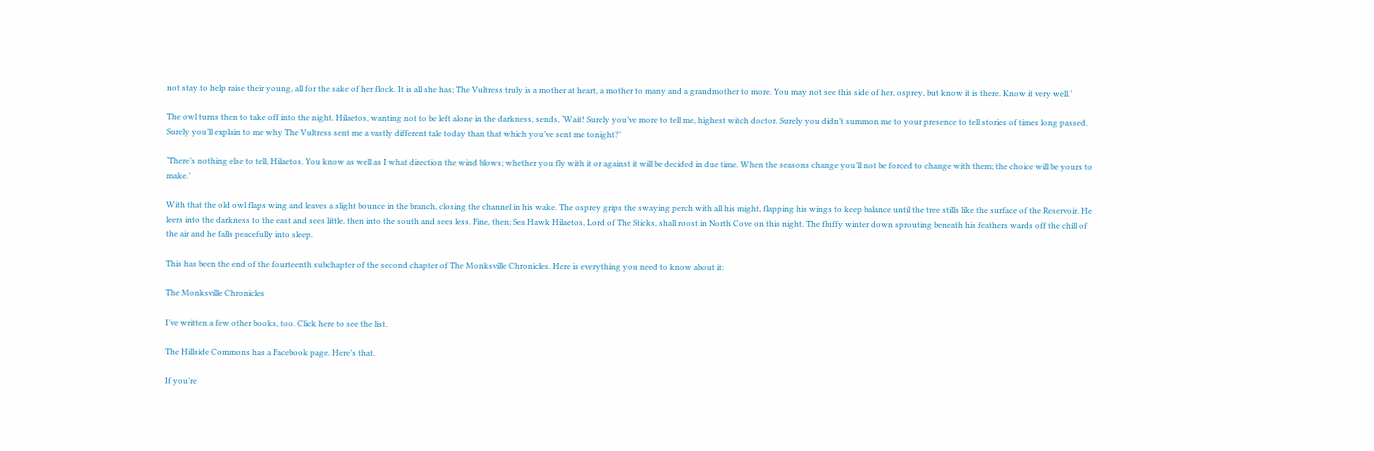not stay to help raise their young, all for the sake of her flock. It is all she has; The Vultress truly is a mother at heart, a mother to many and a grandmother to more. You may not see this side of her, osprey, but know it is there. Know it very well.’

The owl turns then to take off into the night. Hilaetos, wanting not to be left alone in the darkness, sends, ‘Wait! Surely you’ve more to tell me, highest witch doctor. Surely you didn’t summon me to your presence to tell stories of times long passed. Surely you’ll explain to me why The Vultress sent me a vastly different tale today than that which you’ve sent me tonight?’

‘There’s nothing else to tell, Hilaetos. You know as well as I what direction the wind blows; whether you fly with it or against it will be decided in due time. When the seasons change you’ll not be forced to change with them; the choice will be yours to make.’

With that the old owl flaps wing and leaves a slight bounce in the branch, closing the channel in his wake. The osprey grips the swaying perch with all his might, flapping his wings to keep balance until the tree stills like the surface of the Reservoir. He leers into the darkness to the east and sees little, then into the south and sees less. Fine, then; Sea Hawk Hilaetos, Lord of The Sticks, shall roost in North Cove on this night. The fluffy winter down sprouting beneath his feathers wards off the chill of the air and he falls peacefully into sleep.

This has been the end of the fourteenth subchapter of the second chapter of The Monksville Chronicles. Here is everything you need to know about it:

The Monksville Chronicles

I’ve written a few other books, too. Click here to see the list.

The Hillside Commons has a Facebook page. Here’s that.

If you’re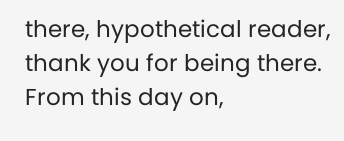there, hypothetical reader, thank you for being there. From this day on,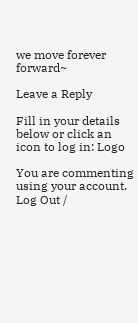we move forever forward~

Leave a Reply

Fill in your details below or click an icon to log in: Logo

You are commenting using your account. Log Out /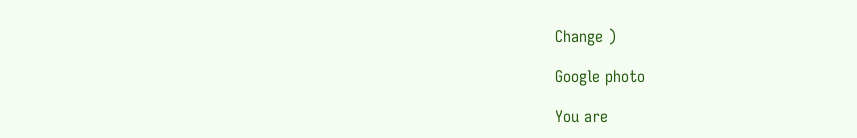Change )

Google photo

You are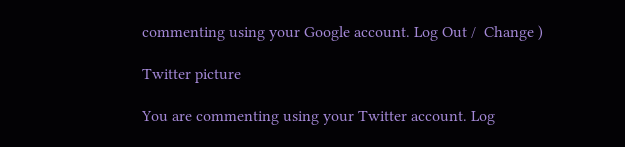commenting using your Google account. Log Out /  Change )

Twitter picture

You are commenting using your Twitter account. Log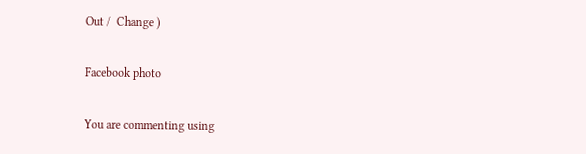Out /  Change )

Facebook photo

You are commenting using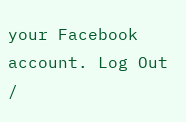your Facebook account. Log Out /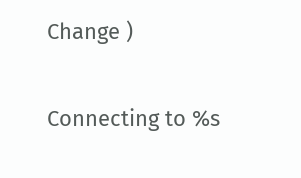Change )

Connecting to %s